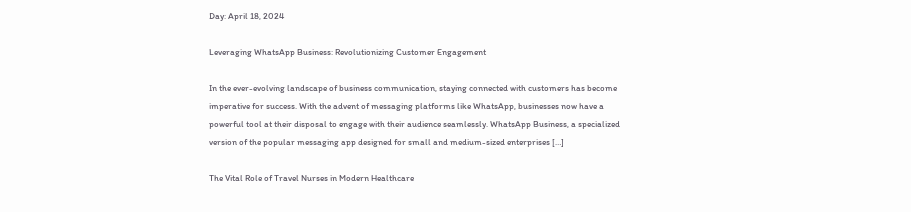Day: April 18, 2024

Leveraging WhatsApp Business: Revolutionizing Customer Engagement

In the ever-evolving landscape of business communication, staying connected with customers has become imperative for success. With the advent of messaging platforms like WhatsApp, businesses now have a powerful tool at their disposal to engage with their audience seamlessly. WhatsApp Business, a specialized version of the popular messaging app designed for small and medium-sized enterprises […]

The Vital Role of Travel Nurses in Modern Healthcare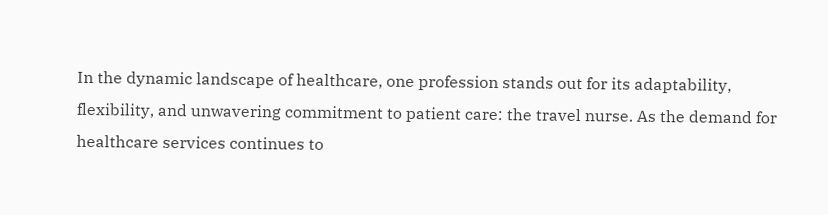In the dynamic landscape of healthcare, one profession stands out for its adaptability, flexibility, and unwavering commitment to patient care: the travel nurse. As the demand for healthcare services continues to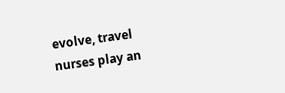evolve, travel nurses play an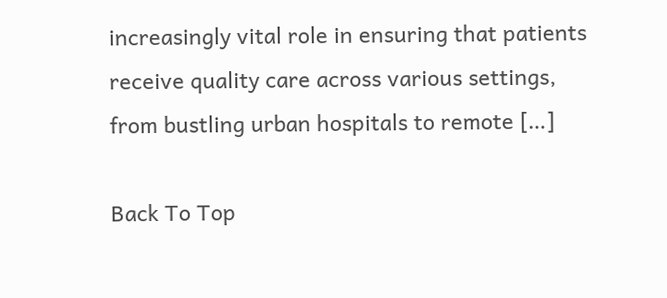increasingly vital role in ensuring that patients receive quality care across various settings, from bustling urban hospitals to remote […]

Back To Top